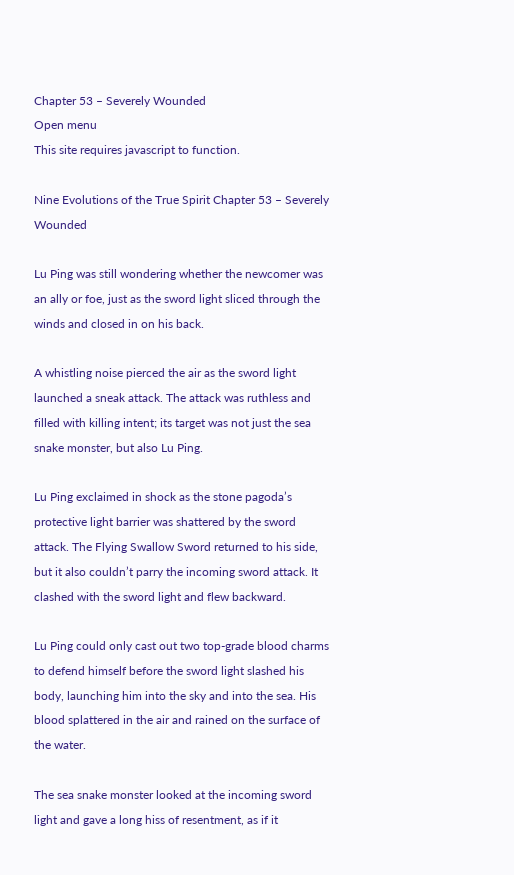Chapter 53 – Severely Wounded
Open menu
This site requires javascript to function.

Nine Evolutions of the True Spirit Chapter 53 – Severely Wounded

Lu Ping was still wondering whether the newcomer was an ally or foe, just as the sword light sliced through the winds and closed in on his back.

A whistling noise pierced the air as the sword light launched a sneak attack. The attack was ruthless and filled with killing intent; its target was not just the sea snake monster, but also Lu Ping.

Lu Ping exclaimed in shock as the stone pagoda’s protective light barrier was shattered by the sword attack. The Flying Swallow Sword returned to his side, but it also couldn’t parry the incoming sword attack. It clashed with the sword light and flew backward.

Lu Ping could only cast out two top-grade blood charms to defend himself before the sword light slashed his body, launching him into the sky and into the sea. His blood splattered in the air and rained on the surface of the water.

The sea snake monster looked at the incoming sword light and gave a long hiss of resentment, as if it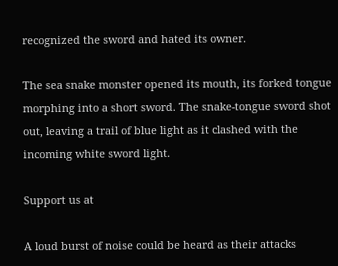recognized the sword and hated its owner.

The sea snake monster opened its mouth, its forked tongue morphing into a short sword. The snake-tongue sword shot out, leaving a trail of blue light as it clashed with the incoming white sword light.

Support us at

A loud burst of noise could be heard as their attacks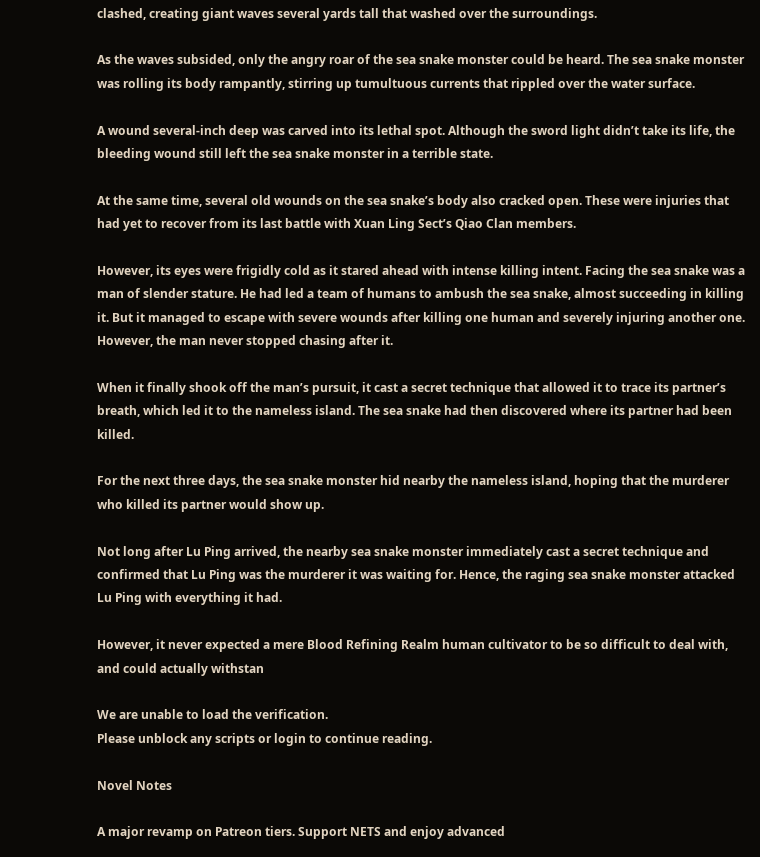clashed, creating giant waves several yards tall that washed over the surroundings.

As the waves subsided, only the angry roar of the sea snake monster could be heard. The sea snake monster was rolling its body rampantly, stirring up tumultuous currents that rippled over the water surface.

A wound several-inch deep was carved into its lethal spot. Although the sword light didn’t take its life, the bleeding wound still left the sea snake monster in a terrible state.

At the same time, several old wounds on the sea snake’s body also cracked open. These were injuries that had yet to recover from its last battle with Xuan Ling Sect’s Qiao Clan members.

However, its eyes were frigidly cold as it stared ahead with intense killing intent. Facing the sea snake was a man of slender stature. He had led a team of humans to ambush the sea snake, almost succeeding in killing it. But it managed to escape with severe wounds after killing one human and severely injuring another one. However, the man never stopped chasing after it.

When it finally shook off the man’s pursuit, it cast a secret technique that allowed it to trace its partner’s breath, which led it to the nameless island. The sea snake had then discovered where its partner had been killed.

For the next three days, the sea snake monster hid nearby the nameless island, hoping that the murderer who killed its partner would show up.

Not long after Lu Ping arrived, the nearby sea snake monster immediately cast a secret technique and confirmed that Lu Ping was the murderer it was waiting for. Hence, the raging sea snake monster attacked Lu Ping with everything it had.

However, it never expected a mere Blood Refining Realm human cultivator to be so difficult to deal with, and could actually withstan

We are unable to load the verification.
Please unblock any scripts or login to continue reading.

Novel Notes

A major revamp on Patreon tiers. Support NETS and enjoy advanced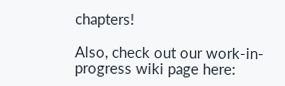chapters!

Also, check out our work-in-progress wiki page here: